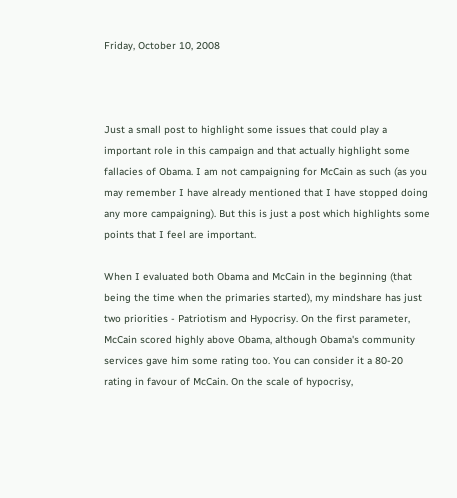Friday, October 10, 2008



Just a small post to highlight some issues that could play a important role in this campaign and that actually highlight some fallacies of Obama. I am not campaigning for McCain as such (as you may remember I have already mentioned that I have stopped doing any more campaigning). But this is just a post which highlights some points that I feel are important.

When I evaluated both Obama and McCain in the beginning (that being the time when the primaries started), my mindshare has just two priorities - Patriotism and Hypocrisy. On the first parameter, McCain scored highly above Obama, although Obama's community services gave him some rating too. You can consider it a 80-20 rating in favour of McCain. On the scale of hypocrisy,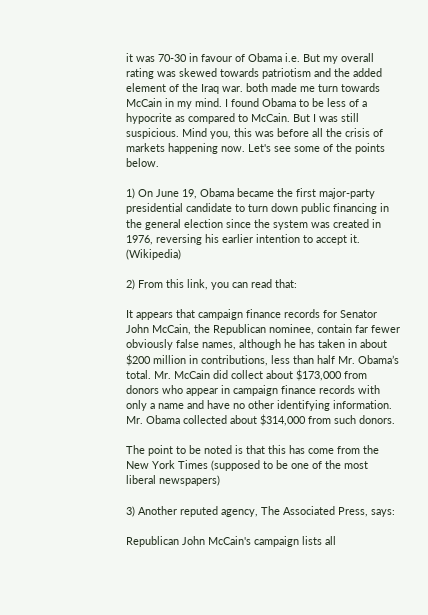it was 70-30 in favour of Obama i.e. But my overall rating was skewed towards patriotism and the added element of the Iraq war. both made me turn towards McCain in my mind. I found Obama to be less of a hypocrite as compared to McCain. But I was still suspicious. Mind you, this was before all the crisis of markets happening now. Let's see some of the points below.

1) On June 19, Obama became the first major-party presidential candidate to turn down public financing in the general election since the system was created in 1976, reversing his earlier intention to accept it. (Wikipedia)

2) From this link, you can read that:

It appears that campaign finance records for Senator John McCain, the Republican nominee, contain far fewer obviously false names, although he has taken in about $200 million in contributions, less than half Mr. Obama’s total. Mr. McCain did collect about $173,000 from donors who appear in campaign finance records with only a name and have no other identifying information. Mr. Obama collected about $314,000 from such donors.

The point to be noted is that this has come from the New York Times (supposed to be one of the most liberal newspapers)

3) Another reputed agency, The Associated Press, says:

Republican John McCain's campaign lists all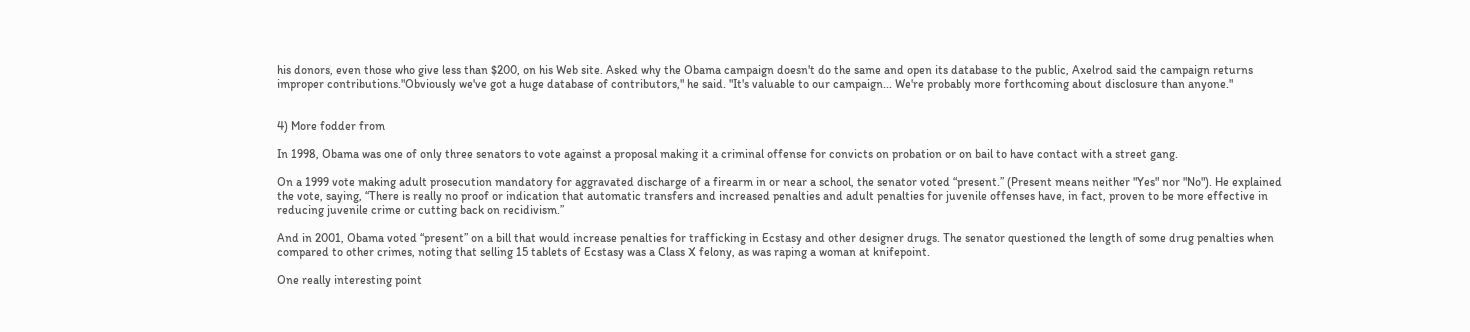his donors, even those who give less than $200, on his Web site. Asked why the Obama campaign doesn't do the same and open its database to the public, Axelrod said the campaign returns improper contributions."Obviously we've got a huge database of contributors," he said. "It's valuable to our campaign... We're probably more forthcoming about disclosure than anyone."


4) More fodder from

In 1998, Obama was one of only three senators to vote against a proposal making it a criminal offense for convicts on probation or on bail to have contact with a street gang.

On a 1999 vote making adult prosecution mandatory for aggravated discharge of a firearm in or near a school, the senator voted “present.” (Present means neither "Yes" nor "No"). He explained the vote, saying, “There is really no proof or indication that automatic transfers and increased penalties and adult penalties for juvenile offenses have, in fact, proven to be more effective in reducing juvenile crime or cutting back on recidivism.”

And in 2001, Obama voted “present” on a bill that would increase penalties for trafficking in Ecstasy and other designer drugs. The senator questioned the length of some drug penalties when compared to other crimes, noting that selling 15 tablets of Ecstasy was a Class X felony, as was raping a woman at knifepoint.

One really interesting point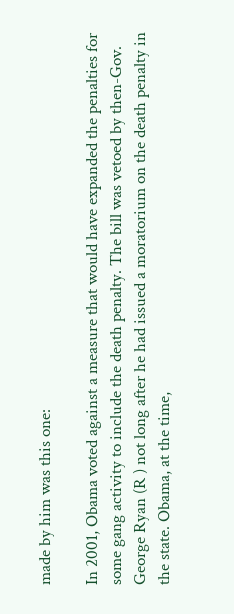made by him was this one:

In 2001, Obama voted against a measure that would have expanded the penalties for some gang activity to include the death penalty. The bill was vetoed by then-Gov. George Ryan (R ) not long after he had issued a moratorium on the death penalty in the state. Obama, at the time,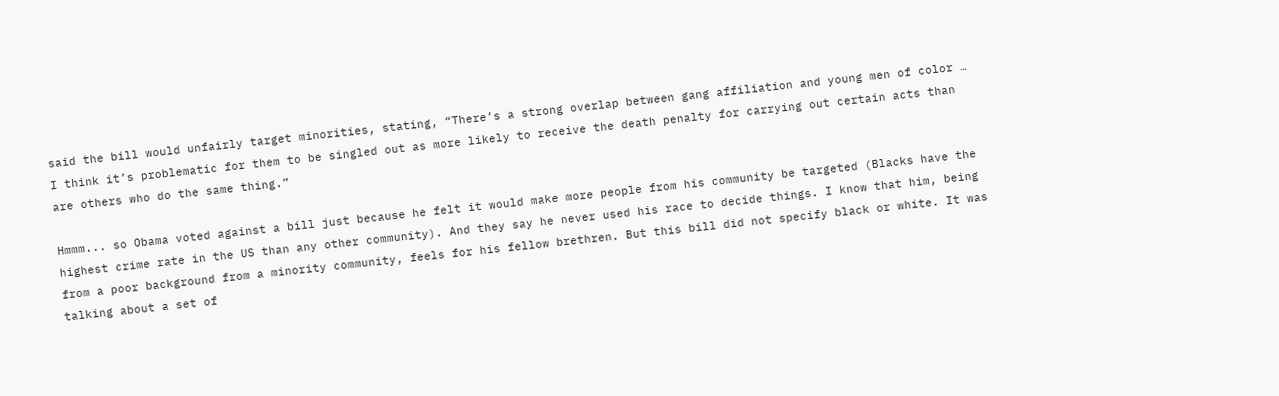said the bill would unfairly target minorities, stating, “There’s a strong overlap between gang affiliation and young men of color … I think it’s problematic for them to be singled out as more likely to receive the death penalty for carrying out certain acts than are others who do the same thing.”

Hmmm... so Obama voted against a bill just because he felt it would make more people from his community be targeted (Blacks have the highest crime rate in the US than any other community). And they say he never used his race to decide things. I know that him, being from a poor background from a minority community, feels for his fellow brethren. But this bill did not specify black or white. It was talking about a set of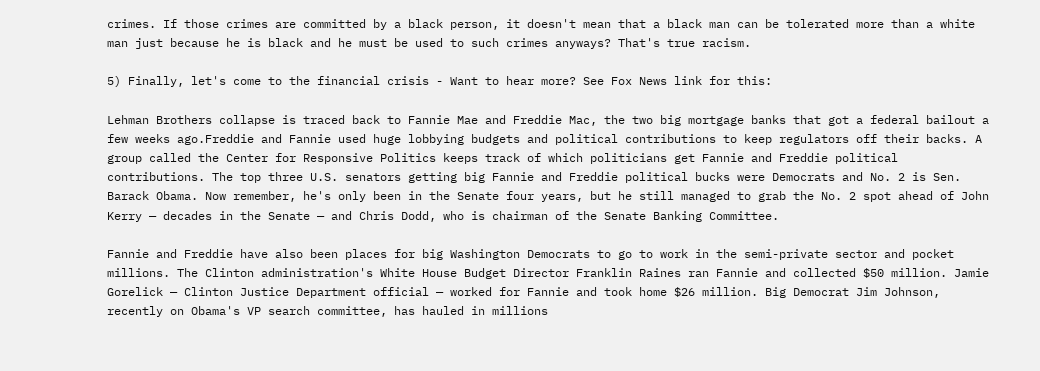crimes. If those crimes are committed by a black person, it doesn't mean that a black man can be tolerated more than a white man just because he is black and he must be used to such crimes anyways? That's true racism.

5) Finally, let's come to the financial crisis - Want to hear more? See Fox News link for this:

Lehman Brothers collapse is traced back to Fannie Mae and Freddie Mac, the two big mortgage banks that got a federal bailout a few weeks ago.Freddie and Fannie used huge lobbying budgets and political contributions to keep regulators off their backs. A group called the Center for Responsive Politics keeps track of which politicians get Fannie and Freddie political contributions. The top three U.S. senators getting big Fannie and Freddie political bucks were Democrats and No. 2 is Sen. Barack Obama. Now remember, he's only been in the Senate four years, but he still managed to grab the No. 2 spot ahead of John Kerry — decades in the Senate — and Chris Dodd, who is chairman of the Senate Banking Committee.

Fannie and Freddie have also been places for big Washington Democrats to go to work in the semi-private sector and pocket millions. The Clinton administration's White House Budget Director Franklin Raines ran Fannie and collected $50 million. Jamie Gorelick — Clinton Justice Department official — worked for Fannie and took home $26 million. Big Democrat Jim Johnson, recently on Obama's VP search committee, has hauled in millions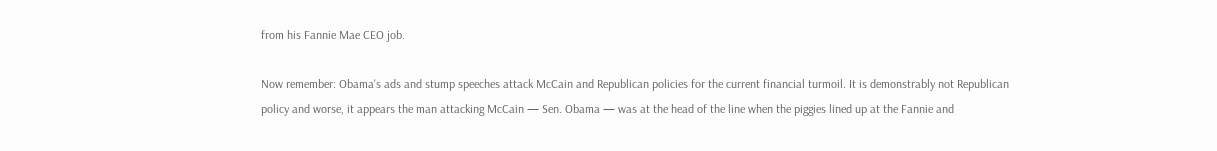from his Fannie Mae CEO job.

Now remember: Obama's ads and stump speeches attack McCain and Republican policies for the current financial turmoil. It is demonstrably not Republican policy and worse, it appears the man attacking McCain — Sen. Obama — was at the head of the line when the piggies lined up at the Fannie and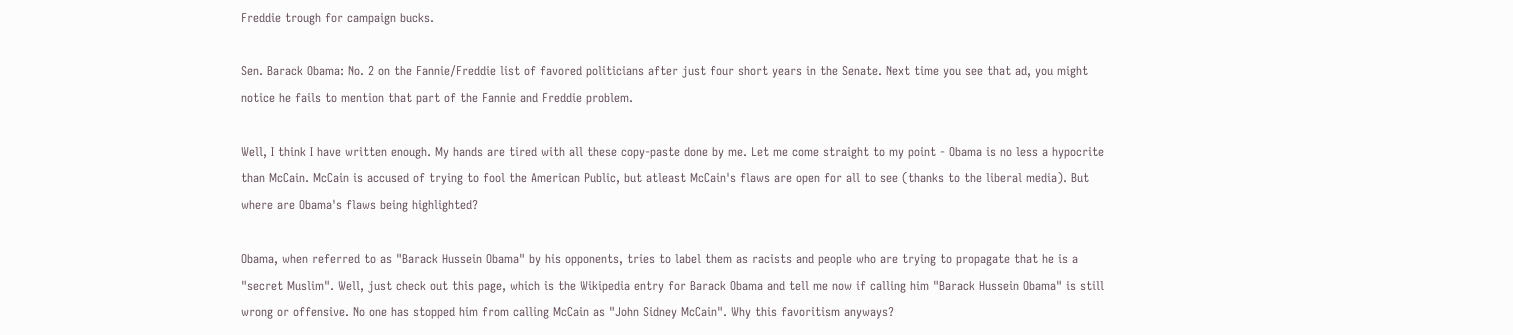Freddie trough for campaign bucks.

Sen. Barack Obama: No. 2 on the Fannie/Freddie list of favored politicians after just four short years in the Senate. Next time you see that ad, you might notice he fails to mention that part of the Fannie and Freddie problem.

Well, I think I have written enough. My hands are tired with all these copy-paste done by me. Let me come straight to my point - Obama is no less a hypocrite than McCain. McCain is accused of trying to fool the American Public, but atleast McCain's flaws are open for all to see (thanks to the liberal media). But where are Obama's flaws being highlighted?

Obama, when referred to as "Barack Hussein Obama" by his opponents, tries to label them as racists and people who are trying to propagate that he is a "secret Muslim". Well, just check out this page, which is the Wikipedia entry for Barack Obama and tell me now if calling him "Barack Hussein Obama" is still wrong or offensive. No one has stopped him from calling McCain as "John Sidney McCain". Why this favoritism anyways?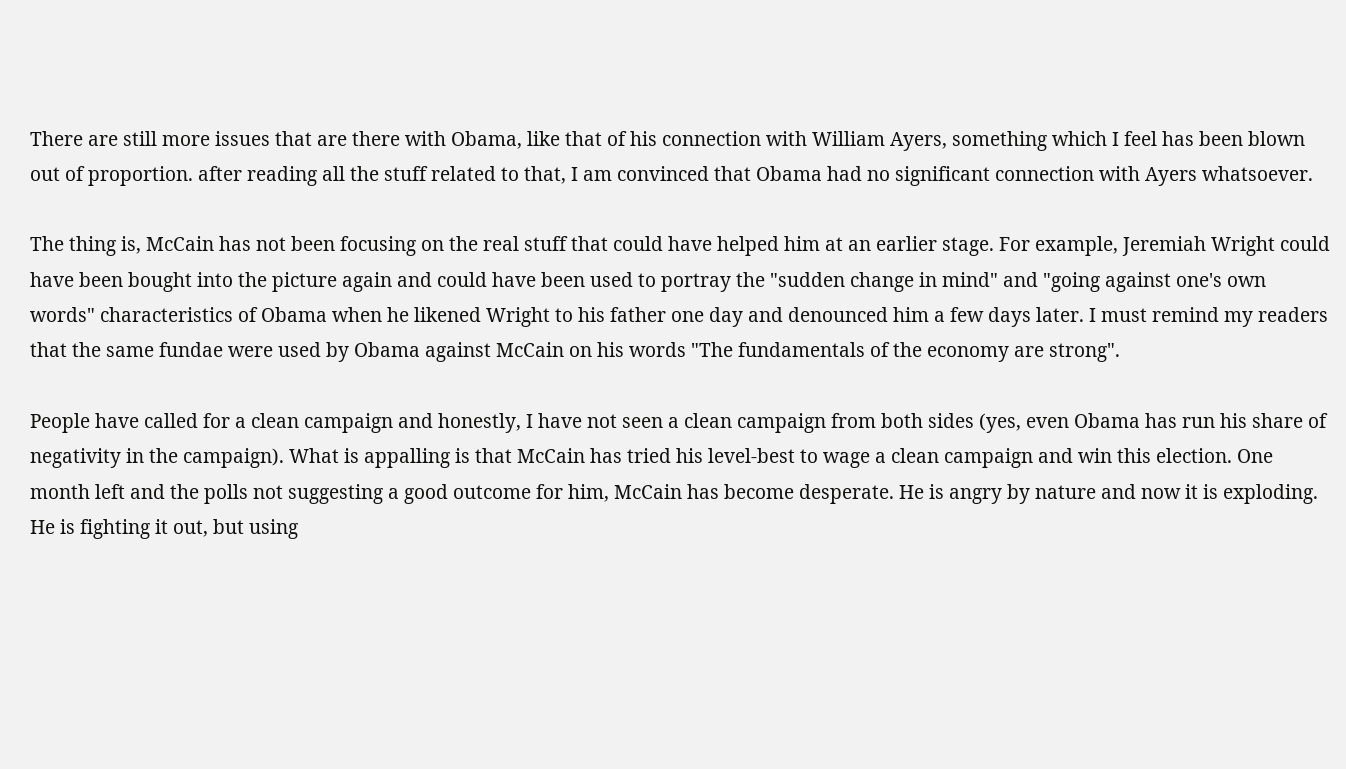There are still more issues that are there with Obama, like that of his connection with William Ayers, something which I feel has been blown out of proportion. after reading all the stuff related to that, I am convinced that Obama had no significant connection with Ayers whatsoever.

The thing is, McCain has not been focusing on the real stuff that could have helped him at an earlier stage. For example, Jeremiah Wright could have been bought into the picture again and could have been used to portray the "sudden change in mind" and "going against one's own words" characteristics of Obama when he likened Wright to his father one day and denounced him a few days later. I must remind my readers that the same fundae were used by Obama against McCain on his words "The fundamentals of the economy are strong".

People have called for a clean campaign and honestly, I have not seen a clean campaign from both sides (yes, even Obama has run his share of negativity in the campaign). What is appalling is that McCain has tried his level-best to wage a clean campaign and win this election. One month left and the polls not suggesting a good outcome for him, McCain has become desperate. He is angry by nature and now it is exploding. He is fighting it out, but using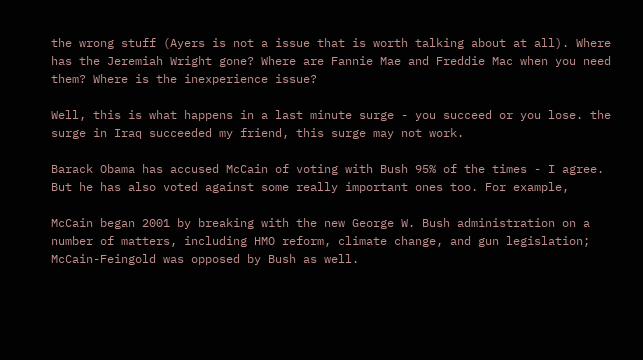the wrong stuff (Ayers is not a issue that is worth talking about at all). Where has the Jeremiah Wright gone? Where are Fannie Mae and Freddie Mac when you need them? Where is the inexperience issue?

Well, this is what happens in a last minute surge - you succeed or you lose. the surge in Iraq succeeded my friend, this surge may not work.

Barack Obama has accused McCain of voting with Bush 95% of the times - I agree. But he has also voted against some really important ones too. For example,

McCain began 2001 by breaking with the new George W. Bush administration on a number of matters, including HMO reform, climate change, and gun legislation; McCain-Feingold was opposed by Bush as well.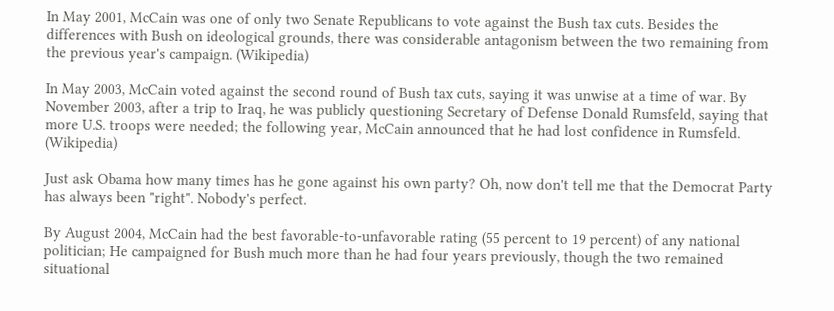In May 2001, McCain was one of only two Senate Republicans to vote against the Bush tax cuts. Besides the differences with Bush on ideological grounds, there was considerable antagonism between the two remaining from the previous year's campaign. (Wikipedia)

In May 2003, McCain voted against the second round of Bush tax cuts, saying it was unwise at a time of war. By November 2003, after a trip to Iraq, he was publicly questioning Secretary of Defense Donald Rumsfeld, saying that more U.S. troops were needed; the following year, McCain announced that he had lost confidence in Rumsfeld. (Wikipedia)

Just ask Obama how many times has he gone against his own party? Oh, now don't tell me that the Democrat Party has always been "right". Nobody's perfect.

By August 2004, McCain had the best favorable-to-unfavorable rating (55 percent to 19 percent) of any national politician; He campaigned for Bush much more than he had four years previously, though the two remained situational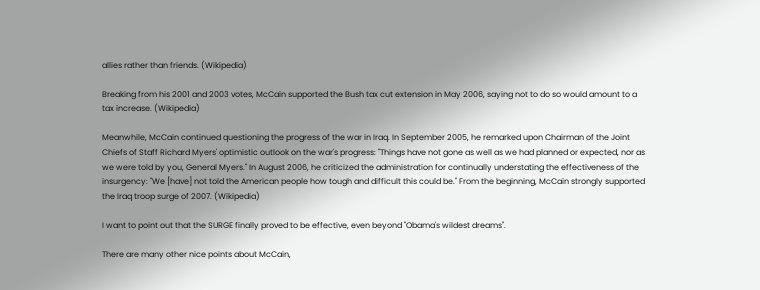allies rather than friends. (Wikipedia)

Breaking from his 2001 and 2003 votes, McCain supported the Bush tax cut extension in May 2006, saying not to do so would amount to a tax increase. (Wikipedia)

Meanwhile, McCain continued questioning the progress of the war in Iraq. In September 2005, he remarked upon Chairman of the Joint Chiefs of Staff Richard Myers' optimistic outlook on the war's progress: "Things have not gone as well as we had planned or expected, nor as we were told by you, General Myers." In August 2006, he criticized the administration for continually understating the effectiveness of the insurgency: "We [have] not told the American people how tough and difficult this could be." From the beginning, McCain strongly supported the Iraq troop surge of 2007. (Wikipedia)

I want to point out that the SURGE finally proved to be effective, even beyond "Obama's wildest dreams".

There are many other nice points about McCain,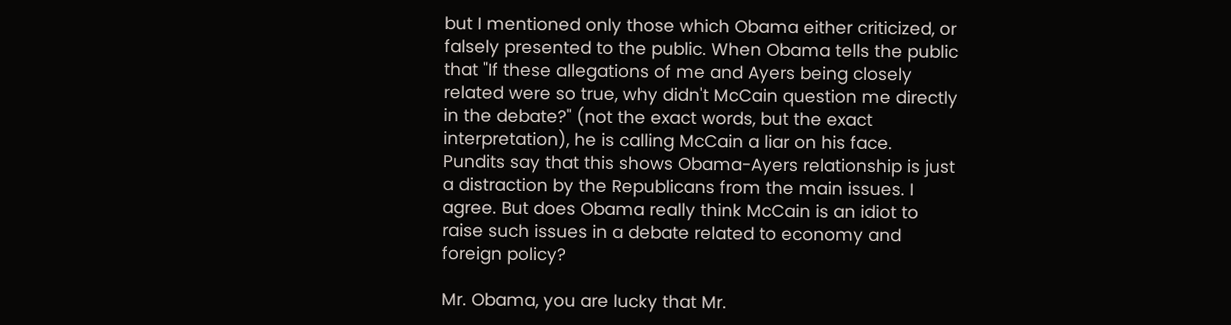but I mentioned only those which Obama either criticized, or falsely presented to the public. When Obama tells the public that "If these allegations of me and Ayers being closely related were so true, why didn't McCain question me directly in the debate?" (not the exact words, but the exact interpretation), he is calling McCain a liar on his face. Pundits say that this shows Obama-Ayers relationship is just a distraction by the Republicans from the main issues. I agree. But does Obama really think McCain is an idiot to raise such issues in a debate related to economy and foreign policy?

Mr. Obama, you are lucky that Mr.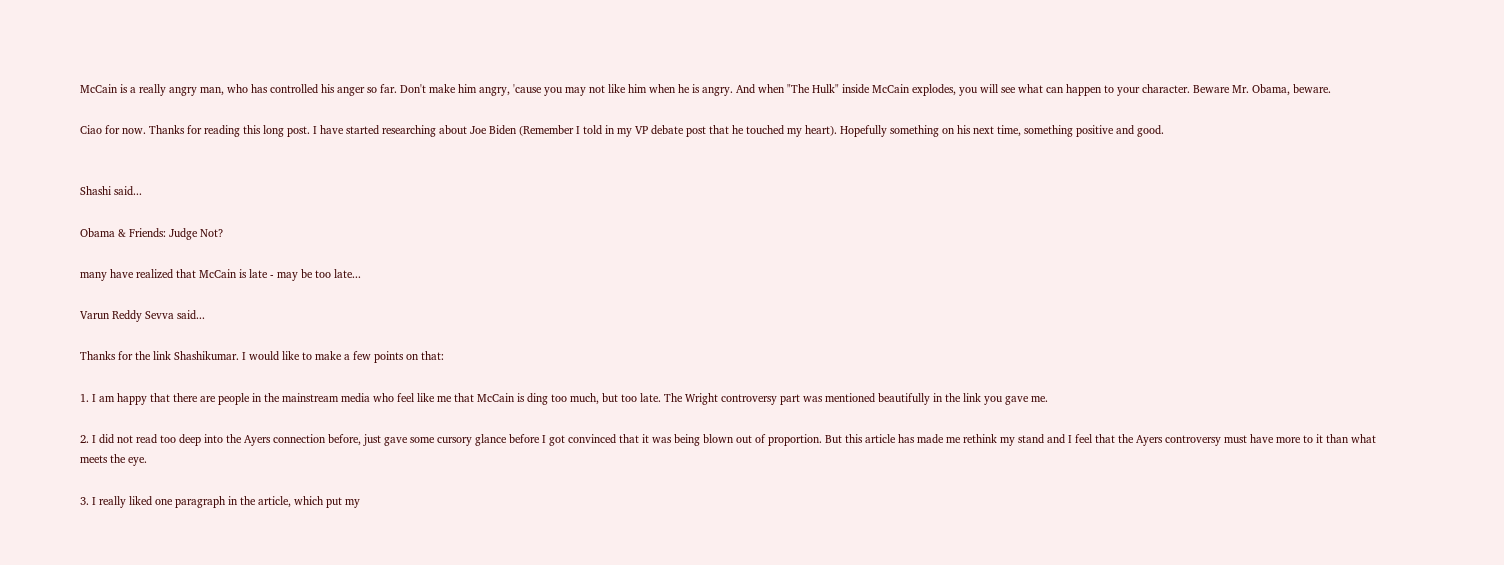McCain is a really angry man, who has controlled his anger so far. Don't make him angry, 'cause you may not like him when he is angry. And when "The Hulk" inside McCain explodes, you will see what can happen to your character. Beware Mr. Obama, beware.

Ciao for now. Thanks for reading this long post. I have started researching about Joe Biden (Remember I told in my VP debate post that he touched my heart). Hopefully something on his next time, something positive and good.


Shashi said...

Obama & Friends: Judge Not?

many have realized that McCain is late - may be too late...

Varun Reddy Sevva said...

Thanks for the link Shashikumar. I would like to make a few points on that:

1. I am happy that there are people in the mainstream media who feel like me that McCain is ding too much, but too late. The Wright controversy part was mentioned beautifully in the link you gave me.

2. I did not read too deep into the Ayers connection before, just gave some cursory glance before I got convinced that it was being blown out of proportion. But this article has made me rethink my stand and I feel that the Ayers controversy must have more to it than what meets the eye.

3. I really liked one paragraph in the article, which put my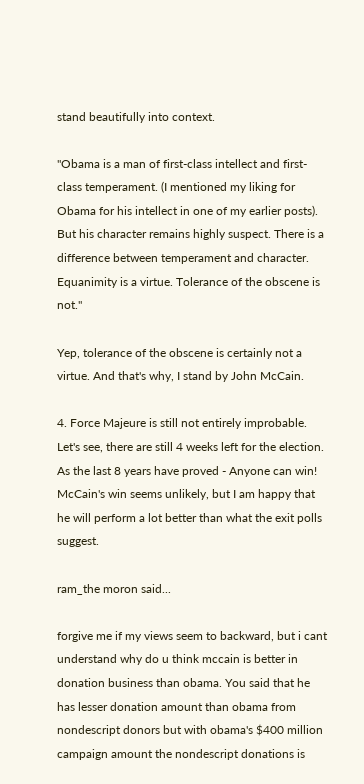stand beautifully into context.

"Obama is a man of first-class intellect and first-class temperament. (I mentioned my liking for Obama for his intellect in one of my earlier posts). But his character remains highly suspect. There is a difference between temperament and character. Equanimity is a virtue. Tolerance of the obscene is not."

Yep, tolerance of the obscene is certainly not a virtue. And that's why, I stand by John McCain.

4. Force Majeure is still not entirely improbable. Let's see, there are still 4 weeks left for the election. As the last 8 years have proved - Anyone can win! McCain's win seems unlikely, but I am happy that he will perform a lot better than what the exit polls suggest.

ram_the moron said...

forgive me if my views seem to backward, but i cant understand why do u think mccain is better in donation business than obama. You said that he has lesser donation amount than obama from nondescript donors but with obama's $400 million campaign amount the nondescript donations is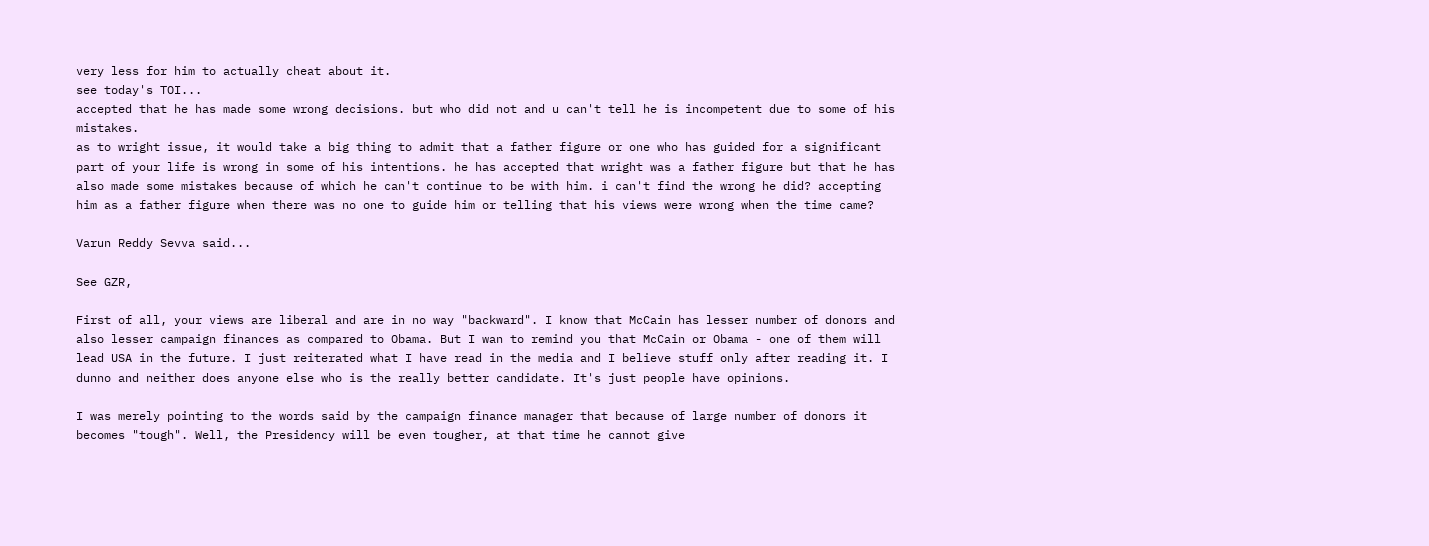very less for him to actually cheat about it.
see today's TOI...
accepted that he has made some wrong decisions. but who did not and u can't tell he is incompetent due to some of his mistakes.
as to wright issue, it would take a big thing to admit that a father figure or one who has guided for a significant part of your life is wrong in some of his intentions. he has accepted that wright was a father figure but that he has also made some mistakes because of which he can't continue to be with him. i can't find the wrong he did? accepting him as a father figure when there was no one to guide him or telling that his views were wrong when the time came?

Varun Reddy Sevva said...

See GZR,

First of all, your views are liberal and are in no way "backward". I know that McCain has lesser number of donors and also lesser campaign finances as compared to Obama. But I wan to remind you that McCain or Obama - one of them will lead USA in the future. I just reiterated what I have read in the media and I believe stuff only after reading it. I dunno and neither does anyone else who is the really better candidate. It's just people have opinions.

I was merely pointing to the words said by the campaign finance manager that because of large number of donors it becomes "tough". Well, the Presidency will be even tougher, at that time he cannot give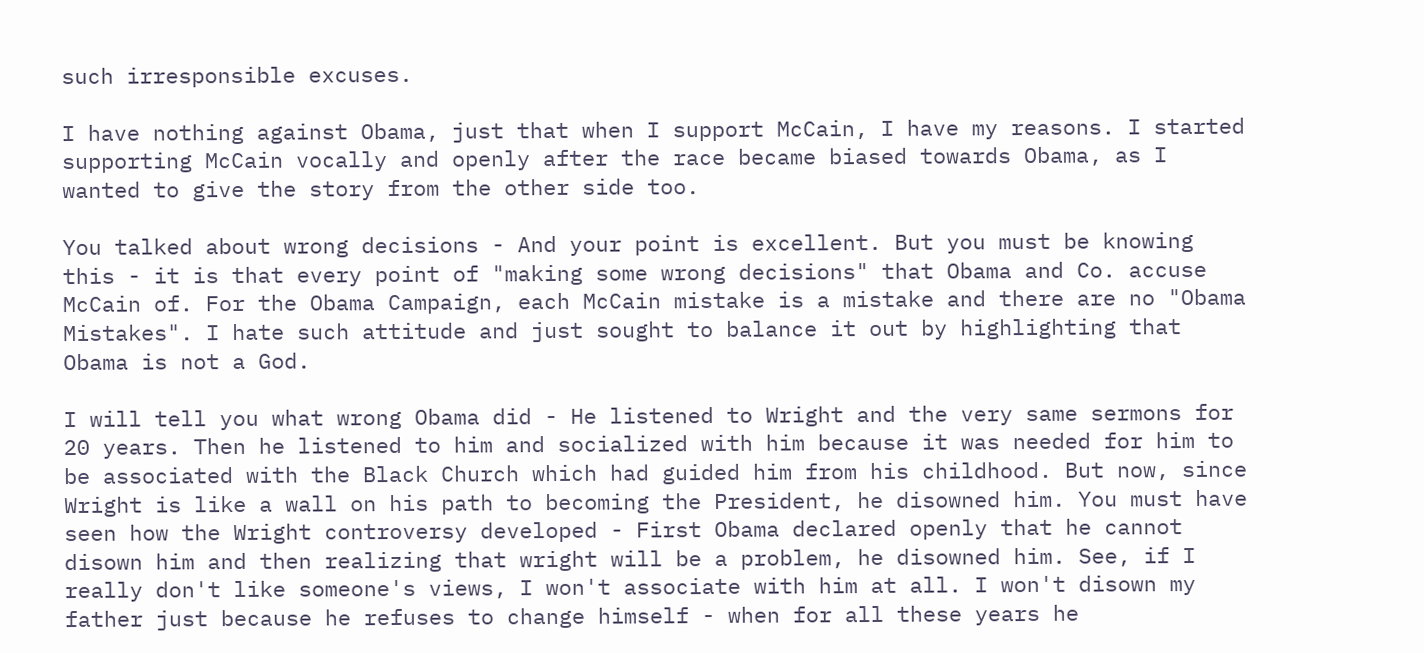such irresponsible excuses.

I have nothing against Obama, just that when I support McCain, I have my reasons. I started supporting McCain vocally and openly after the race became biased towards Obama, as I wanted to give the story from the other side too.

You talked about wrong decisions - And your point is excellent. But you must be knowing this - it is that every point of "making some wrong decisions" that Obama and Co. accuse McCain of. For the Obama Campaign, each McCain mistake is a mistake and there are no "Obama Mistakes". I hate such attitude and just sought to balance it out by highlighting that Obama is not a God.

I will tell you what wrong Obama did - He listened to Wright and the very same sermons for 20 years. Then he listened to him and socialized with him because it was needed for him to be associated with the Black Church which had guided him from his childhood. But now, since Wright is like a wall on his path to becoming the President, he disowned him. You must have seen how the Wright controversy developed - First Obama declared openly that he cannot disown him and then realizing that wright will be a problem, he disowned him. See, if I really don't like someone's views, I won't associate with him at all. I won't disown my father just because he refuses to change himself - when for all these years he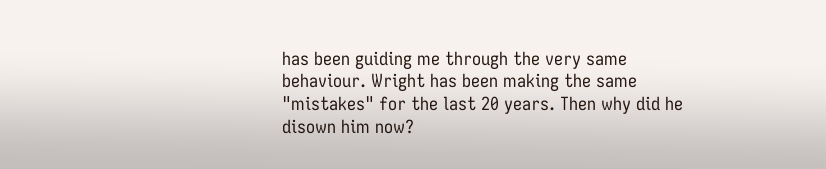has been guiding me through the very same behaviour. Wright has been making the same "mistakes" for the last 20 years. Then why did he disown him now?